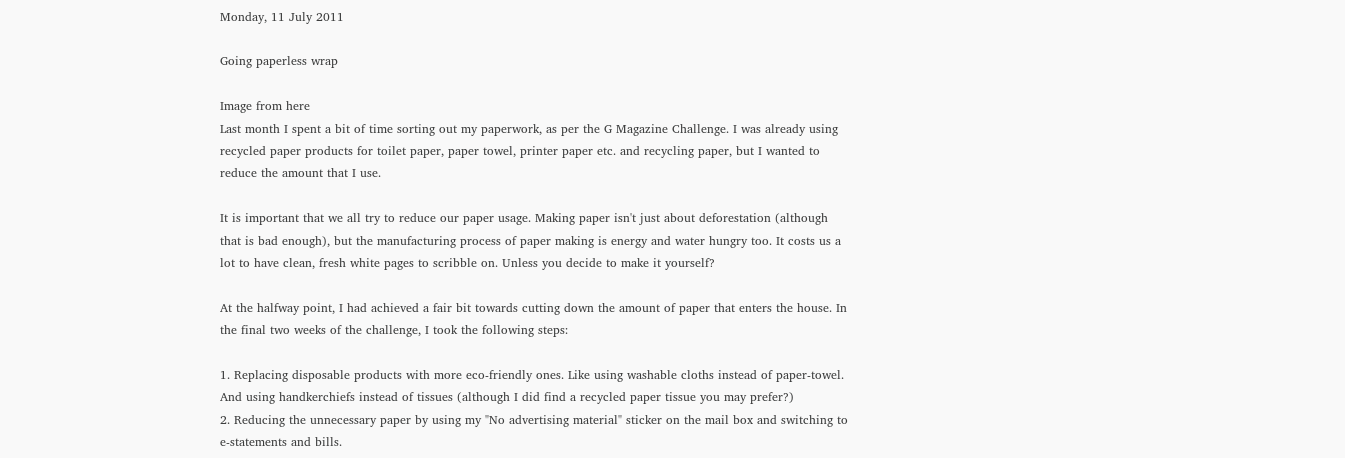Monday, 11 July 2011

Going paperless wrap

Image from here
Last month I spent a bit of time sorting out my paperwork, as per the G Magazine Challenge. I was already using recycled paper products for toilet paper, paper towel, printer paper etc. and recycling paper, but I wanted to reduce the amount that I use.

It is important that we all try to reduce our paper usage. Making paper isn't just about deforestation (although that is bad enough), but the manufacturing process of paper making is energy and water hungry too. It costs us a lot to have clean, fresh white pages to scribble on. Unless you decide to make it yourself?

At the halfway point, I had achieved a fair bit towards cutting down the amount of paper that enters the house. In the final two weeks of the challenge, I took the following steps:

1. Replacing disposable products with more eco-friendly ones. Like using washable cloths instead of paper-towel. And using handkerchiefs instead of tissues (although I did find a recycled paper tissue you may prefer?)
2. Reducing the unnecessary paper by using my "No advertising material" sticker on the mail box and switching to e-statements and bills.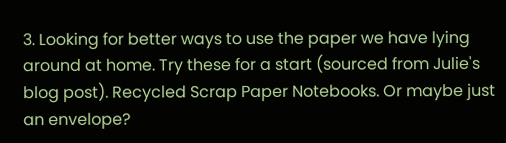3. Looking for better ways to use the paper we have lying around at home. Try these for a start (sourced from Julie's blog post). Recycled Scrap Paper Notebooks. Or maybe just an envelope?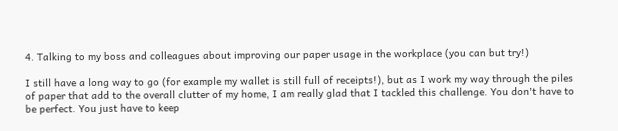4. Talking to my boss and colleagues about improving our paper usage in the workplace (you can but try!)

I still have a long way to go (for example my wallet is still full of receipts!), but as I work my way through the piles of paper that add to the overall clutter of my home, I am really glad that I tackled this challenge. You don't have to be perfect. You just have to keep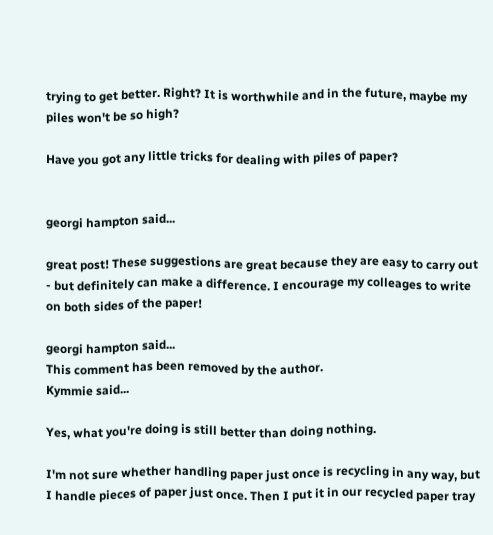trying to get better. Right? It is worthwhile and in the future, maybe my piles won't be so high?

Have you got any little tricks for dealing with piles of paper?


georgi hampton said...

great post! These suggestions are great because they are easy to carry out - but definitely can make a difference. I encourage my colleages to write on both sides of the paper!

georgi hampton said...
This comment has been removed by the author.
Kymmie said...

Yes, what you're doing is still better than doing nothing.

I'm not sure whether handling paper just once is recycling in any way, but I handle pieces of paper just once. Then I put it in our recycled paper tray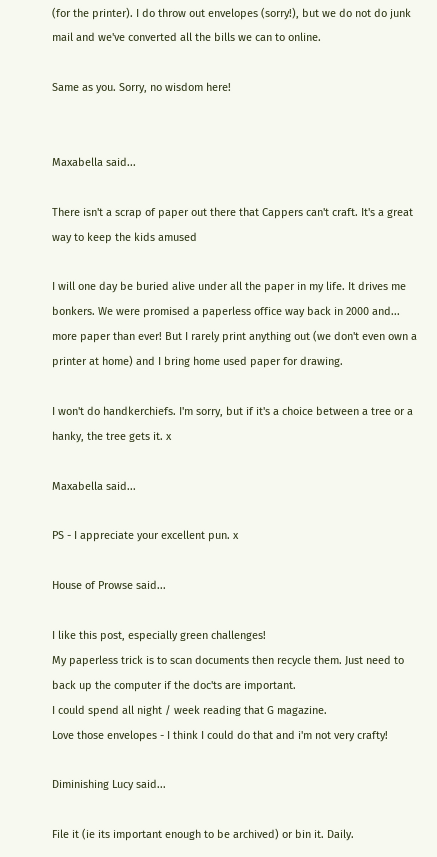(for the printer). I do throw out envelopes (sorry!), but we do not do junk mail and we've converted all the bills we can to online.

Same as you. Sorry, no wisdom here!


Maxabella said...

There isn't a scrap of paper out there that Cappers can't craft. It's a great way to keep the kids amused

I will one day be buried alive under all the paper in my life. It drives me bonkers. We were promised a paperless office way back in 2000 and... more paper than ever! But I rarely print anything out (we don't even own a printer at home) and I bring home used paper for drawing.

I won't do handkerchiefs. I'm sorry, but if it's a choice between a tree or a hanky, the tree gets it. x

Maxabella said...

PS - I appreciate your excellent pun. x

House of Prowse said...

I like this post, especially green challenges!
My paperless trick is to scan documents then recycle them. Just need to back up the computer if the doc'ts are important.
I could spend all night / week reading that G magazine.
Love those envelopes - I think I could do that and i'm not very crafty!

Diminishing Lucy said...

File it (ie its important enough to be archived) or bin it. Daily.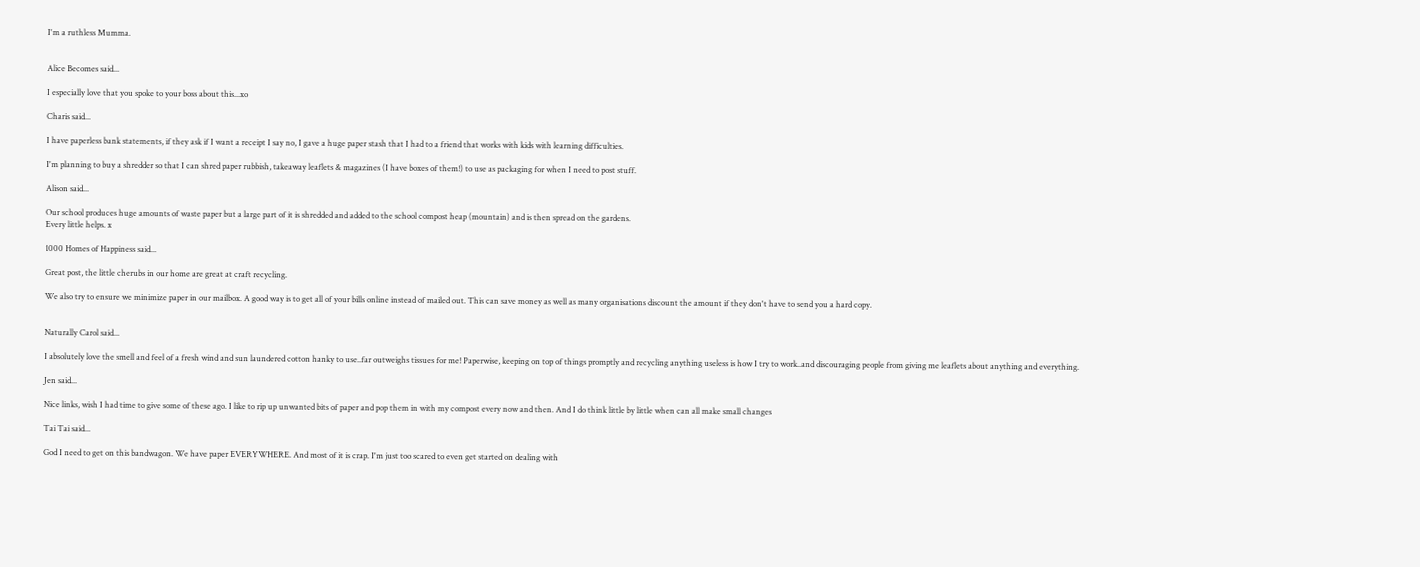I'm a ruthless Mumma.


Alice Becomes said...

I especially love that you spoke to your boss about this...xo

Charis said...

I have paperless bank statements, if they ask if I want a receipt I say no, I gave a huge paper stash that I had to a friend that works with kids with learning difficulties.

I'm planning to buy a shredder so that I can shred paper rubbish, takeaway leaflets & magazines (I have boxes of them!) to use as packaging for when I need to post stuff.

Alison said...

Our school produces huge amounts of waste paper but a large part of it is shredded and added to the school compost heap (mountain) and is then spread on the gardens.
Every little helps. x

1000 Homes of Happiness said...

Great post, the little cherubs in our home are great at craft recycling.

We also try to ensure we minimize paper in our mailbox. A good way is to get all of your bills online instead of mailed out. This can save money as well as many organisations discount the amount if they don't have to send you a hard copy.


Naturally Carol said...

I absolutely love the smell and feel of a fresh wind and sun laundered cotton hanky to use..far outweighs tissues for me! Paperwise, keeping on top of things promptly and recycling anything useless is how I try to work..and discouraging people from giving me leaflets about anything and everything.

Jen said...

Nice links, wish I had time to give some of these ago. I like to rip up unwanted bits of paper and pop them in with my compost every now and then. And I do think little by little when can all make small changes

Tai Tai said...

God I need to get on this bandwagon. We have paper EVERYWHERE. And most of it is crap. I'm just too scared to even get started on dealing with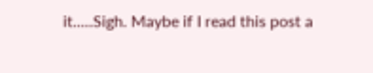it.....Sigh. Maybe if I read this post a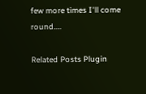few more times I'll come round....

Related Posts Plugin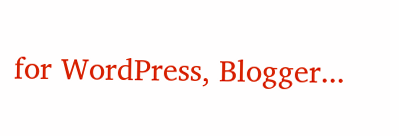for WordPress, Blogger...